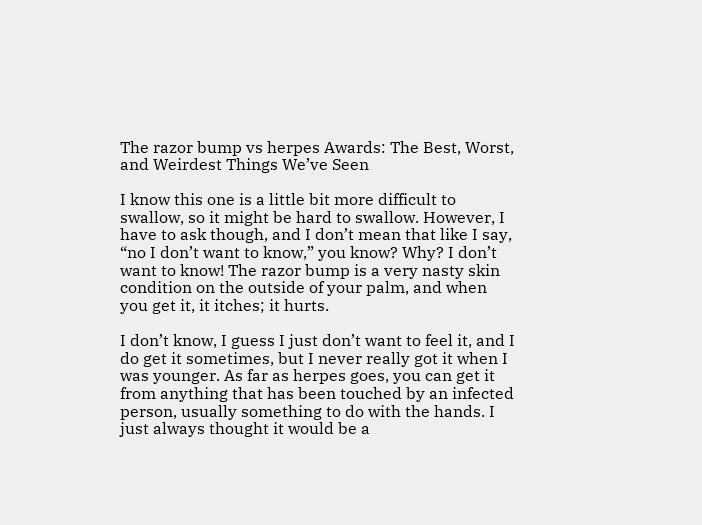The razor bump vs herpes Awards: The Best, Worst, and Weirdest Things We’ve Seen

I know this one is a little bit more difficult to swallow, so it might be hard to swallow. However, I have to ask though, and I don’t mean that like I say, “no I don’t want to know,” you know? Why? I don’t want to know! The razor bump is a very nasty skin condition on the outside of your palm, and when you get it, it itches; it hurts.

I don’t know, I guess I just don’t want to feel it, and I do get it sometimes, but I never really got it when I was younger. As far as herpes goes, you can get it from anything that has been touched by an infected person, usually something to do with the hands. I just always thought it would be a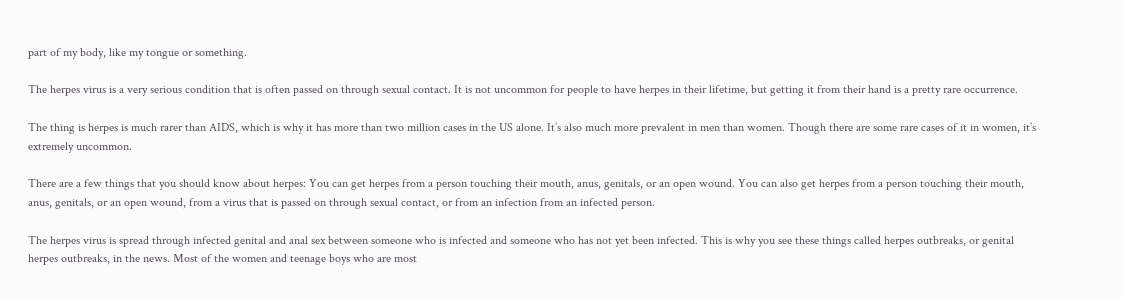part of my body, like my tongue or something.

The herpes virus is a very serious condition that is often passed on through sexual contact. It is not uncommon for people to have herpes in their lifetime, but getting it from their hand is a pretty rare occurrence.

The thing is herpes is much rarer than AIDS, which is why it has more than two million cases in the US alone. It’s also much more prevalent in men than women. Though there are some rare cases of it in women, it’s extremely uncommon.

There are a few things that you should know about herpes: You can get herpes from a person touching their mouth, anus, genitals, or an open wound. You can also get herpes from a person touching their mouth, anus, genitals, or an open wound, from a virus that is passed on through sexual contact, or from an infection from an infected person.

The herpes virus is spread through infected genital and anal sex between someone who is infected and someone who has not yet been infected. This is why you see these things called herpes outbreaks, or genital herpes outbreaks, in the news. Most of the women and teenage boys who are most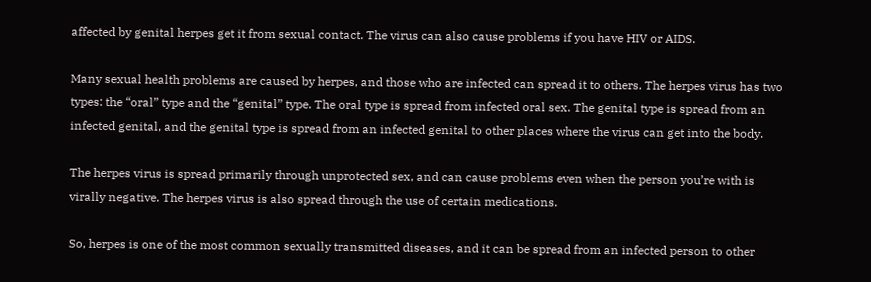affected by genital herpes get it from sexual contact. The virus can also cause problems if you have HIV or AIDS.

Many sexual health problems are caused by herpes, and those who are infected can spread it to others. The herpes virus has two types: the “oral” type and the “genital” type. The oral type is spread from infected oral sex. The genital type is spread from an infected genital, and the genital type is spread from an infected genital to other places where the virus can get into the body.

The herpes virus is spread primarily through unprotected sex, and can cause problems even when the person you’re with is virally negative. The herpes virus is also spread through the use of certain medications.

So, herpes is one of the most common sexually transmitted diseases, and it can be spread from an infected person to other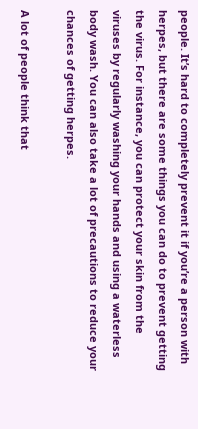people. It’s hard to completely prevent it if you’re a person with herpes, but there are some things you can do to prevent getting the virus. For instance, you can protect your skin from the viruses by regularly washing your hands and using a waterless body wash. You can also take a lot of precautions to reduce your chances of getting herpes.

A lot of people think that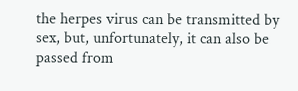the herpes virus can be transmitted by sex, but, unfortunately, it can also be passed from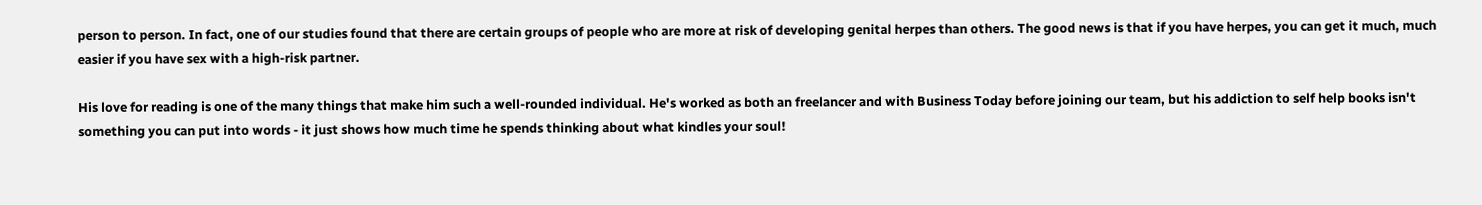person to person. In fact, one of our studies found that there are certain groups of people who are more at risk of developing genital herpes than others. The good news is that if you have herpes, you can get it much, much easier if you have sex with a high-risk partner.

His love for reading is one of the many things that make him such a well-rounded individual. He's worked as both an freelancer and with Business Today before joining our team, but his addiction to self help books isn't something you can put into words - it just shows how much time he spends thinking about what kindles your soul!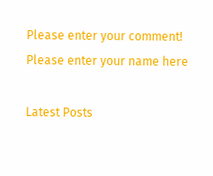Please enter your comment!
Please enter your name here

Latest Posts